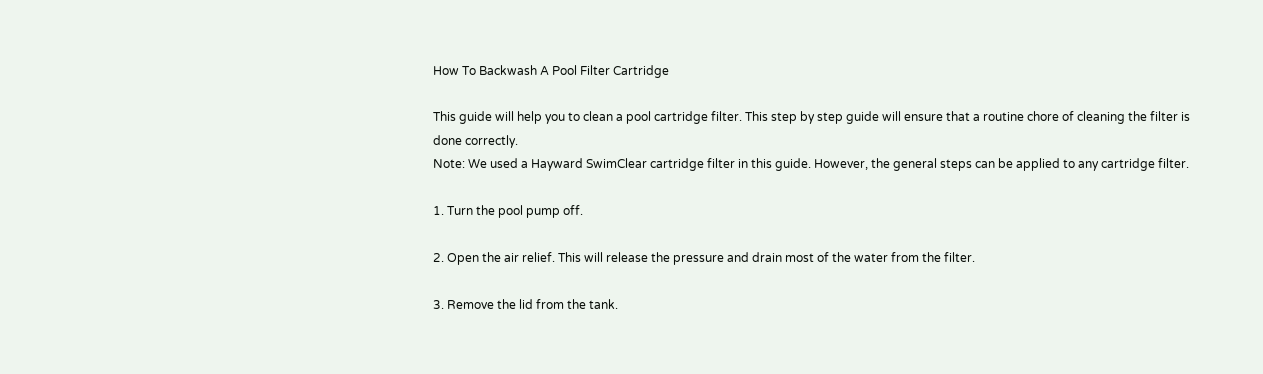How To Backwash A Pool Filter Cartridge

This guide will help you to clean a pool cartridge filter. This step by step guide will ensure that a routine chore of cleaning the filter is done correctly.
Note: We used a Hayward SwimClear cartridge filter in this guide. However, the general steps can be applied to any cartridge filter.

1. Turn the pool pump off.

2. Open the air relief. This will release the pressure and drain most of the water from the filter.

3. Remove the lid from the tank.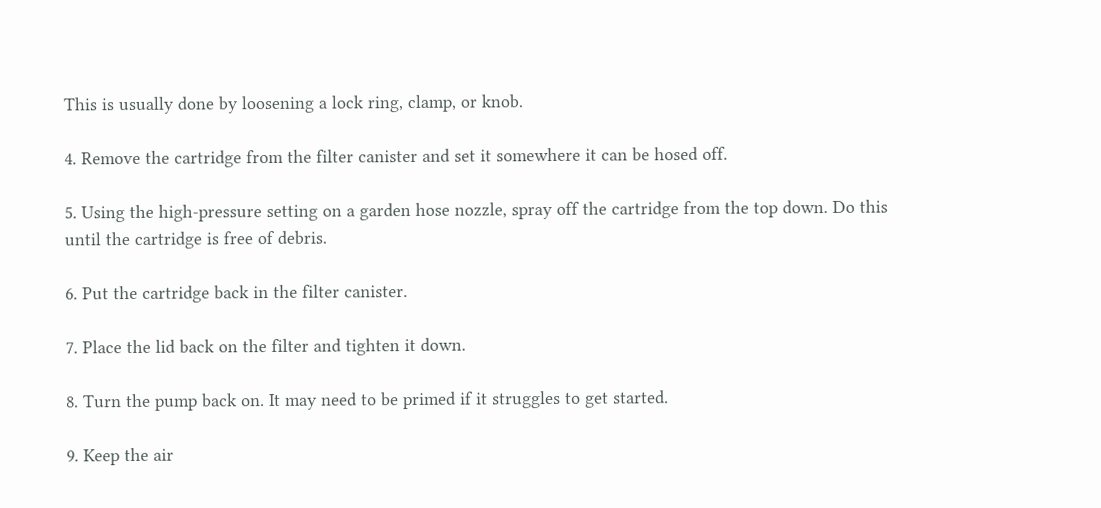This is usually done by loosening a lock ring, clamp, or knob.

4. Remove the cartridge from the filter canister and set it somewhere it can be hosed off.

5. Using the high-pressure setting on a garden hose nozzle, spray off the cartridge from the top down. Do this until the cartridge is free of debris.

6. Put the cartridge back in the filter canister.

7. Place the lid back on the filter and tighten it down.

8. Turn the pump back on. It may need to be primed if it struggles to get started.

9. Keep the air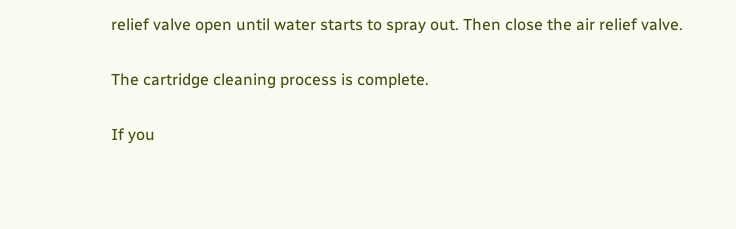relief valve open until water starts to spray out. Then close the air relief valve.

The cartridge cleaning process is complete.

If you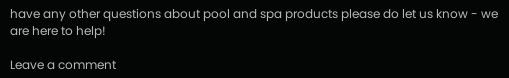have any other questions about pool and spa products please do let us know - we are here to help!

Leave a comment